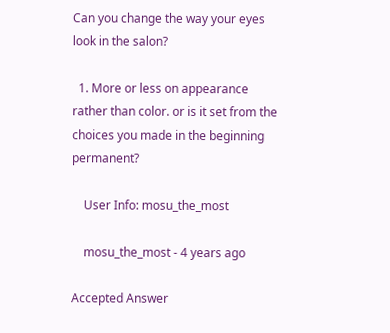Can you change the way your eyes look in the salon?

  1. More or less on appearance rather than color. or is it set from the choices you made in the beginning permanent?

    User Info: mosu_the_most

    mosu_the_most - 4 years ago

Accepted Answer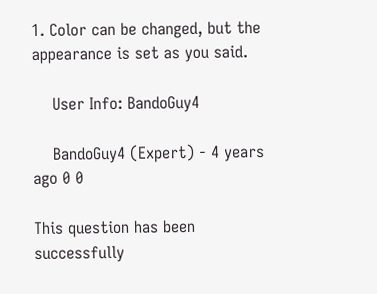1. Color can be changed, but the appearance is set as you said.

    User Info: BandoGuy4

    BandoGuy4 (Expert) - 4 years ago 0 0

This question has been successfully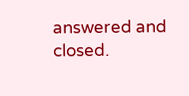answered and closed.